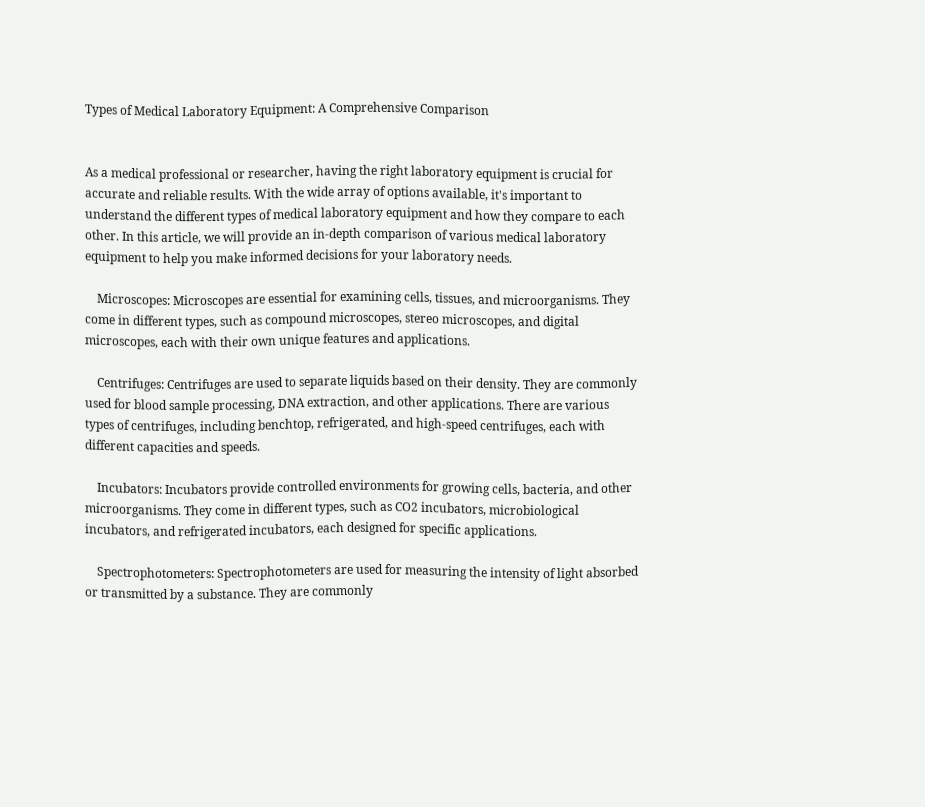Types of Medical Laboratory Equipment: A Comprehensive Comparison


As a medical professional or researcher, having the right laboratory equipment is crucial for accurate and reliable results. With the wide array of options available, it's important to understand the different types of medical laboratory equipment and how they compare to each other. In this article, we will provide an in-depth comparison of various medical laboratory equipment to help you make informed decisions for your laboratory needs.

    Microscopes: Microscopes are essential for examining cells, tissues, and microorganisms. They come in different types, such as compound microscopes, stereo microscopes, and digital microscopes, each with their own unique features and applications.

    Centrifuges: Centrifuges are used to separate liquids based on their density. They are commonly used for blood sample processing, DNA extraction, and other applications. There are various types of centrifuges, including benchtop, refrigerated, and high-speed centrifuges, each with different capacities and speeds.

    Incubators: Incubators provide controlled environments for growing cells, bacteria, and other microorganisms. They come in different types, such as CO2 incubators, microbiological incubators, and refrigerated incubators, each designed for specific applications.

    Spectrophotometers: Spectrophotometers are used for measuring the intensity of light absorbed or transmitted by a substance. They are commonly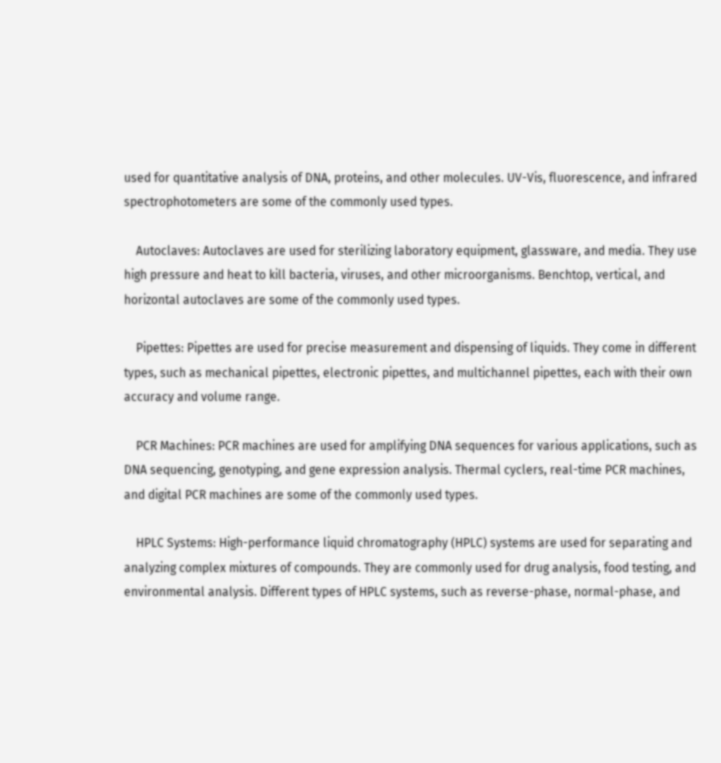used for quantitative analysis of DNA, proteins, and other molecules. UV-Vis, fluorescence, and infrared spectrophotometers are some of the commonly used types.

    Autoclaves: Autoclaves are used for sterilizing laboratory equipment, glassware, and media. They use high pressure and heat to kill bacteria, viruses, and other microorganisms. Benchtop, vertical, and horizontal autoclaves are some of the commonly used types.

    Pipettes: Pipettes are used for precise measurement and dispensing of liquids. They come in different types, such as mechanical pipettes, electronic pipettes, and multichannel pipettes, each with their own accuracy and volume range.

    PCR Machines: PCR machines are used for amplifying DNA sequences for various applications, such as DNA sequencing, genotyping, and gene expression analysis. Thermal cyclers, real-time PCR machines, and digital PCR machines are some of the commonly used types.

    HPLC Systems: High-performance liquid chromatography (HPLC) systems are used for separating and analyzing complex mixtures of compounds. They are commonly used for drug analysis, food testing, and environmental analysis. Different types of HPLC systems, such as reverse-phase, normal-phase, and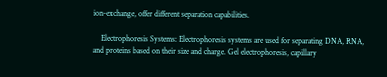ion-exchange, offer different separation capabilities.

    Electrophoresis Systems: Electrophoresis systems are used for separating DNA, RNA, and proteins based on their size and charge. Gel electrophoresis, capillary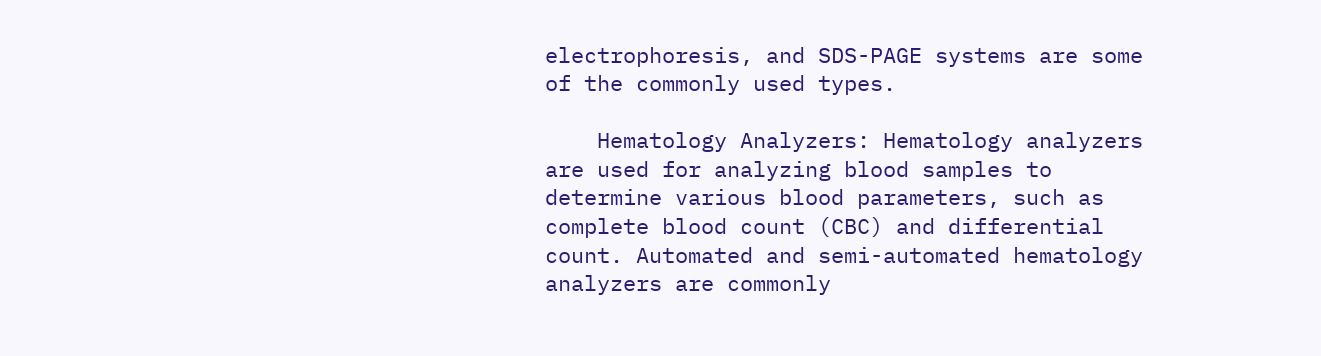electrophoresis, and SDS-PAGE systems are some of the commonly used types.

    Hematology Analyzers: Hematology analyzers are used for analyzing blood samples to determine various blood parameters, such as complete blood count (CBC) and differential count. Automated and semi-automated hematology analyzers are commonly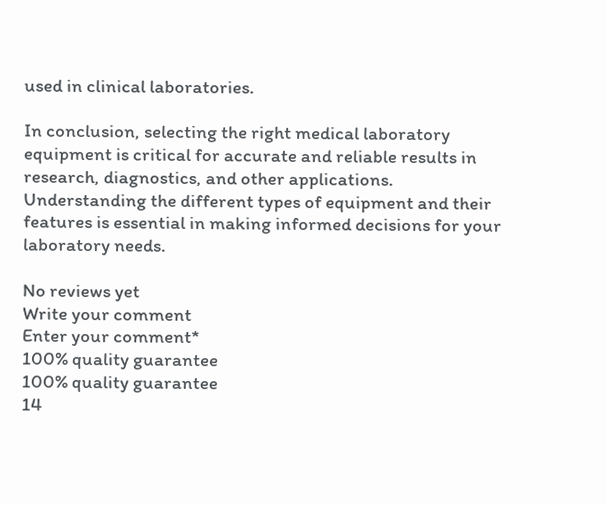used in clinical laboratories.

In conclusion, selecting the right medical laboratory equipment is critical for accurate and reliable results in research, diagnostics, and other applications. Understanding the different types of equipment and their features is essential in making informed decisions for your laboratory needs.

No reviews yet
Write your comment
Enter your comment*
100% quality guarantee
100% quality guarantee
14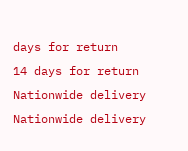days for return
14 days for return
Nationwide delivery
Nationwide delivery